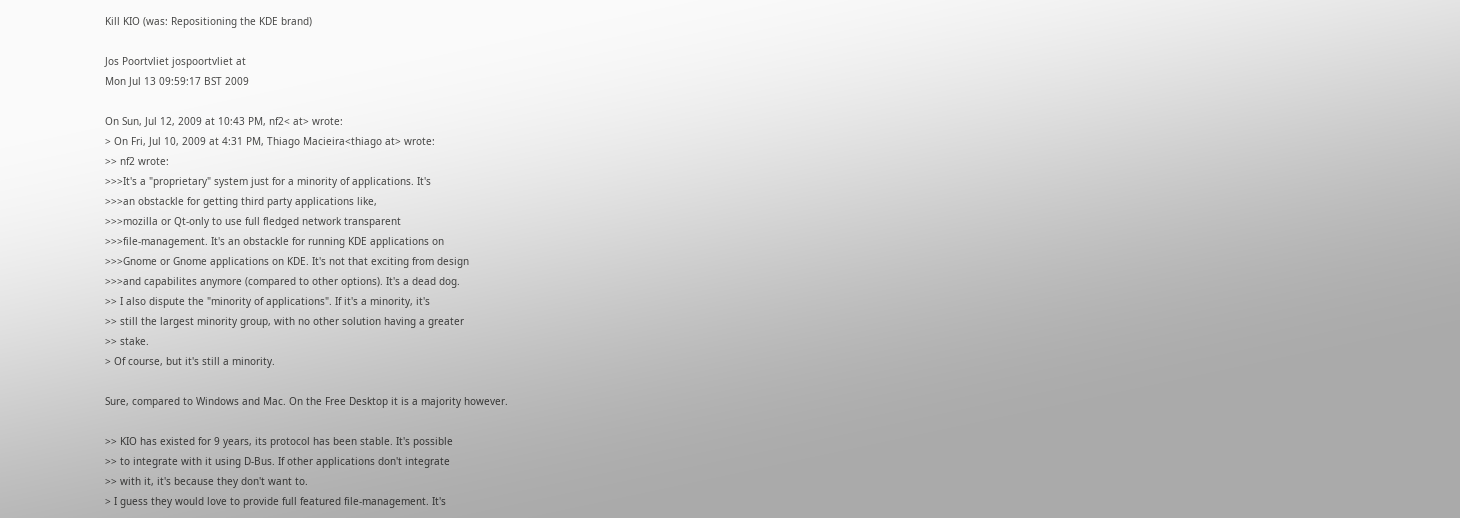Kill KIO (was: Repositioning the KDE brand)

Jos Poortvliet jospoortvliet at
Mon Jul 13 09:59:17 BST 2009

On Sun, Jul 12, 2009 at 10:43 PM, nf2< at> wrote:
> On Fri, Jul 10, 2009 at 4:31 PM, Thiago Macieira<thiago at> wrote:
>> nf2 wrote:
>>>It's a "proprietary" system just for a minority of applications. It's
>>>an obstackle for getting third party applications like,
>>>mozilla or Qt-only to use full fledged network transparent
>>>file-management. It's an obstackle for running KDE applications on
>>>Gnome or Gnome applications on KDE. It's not that exciting from design
>>>and capabilites anymore (compared to other options). It's a dead dog.
>> I also dispute the "minority of applications". If it's a minority, it's
>> still the largest minority group, with no other solution having a greater
>> stake.
> Of course, but it's still a minority.

Sure, compared to Windows and Mac. On the Free Desktop it is a majority however.

>> KIO has existed for 9 years, its protocol has been stable. It's possible
>> to integrate with it using D-Bus. If other applications don't integrate
>> with it, it's because they don't want to.
> I guess they would love to provide full featured file-management. It's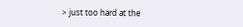> just too hard at the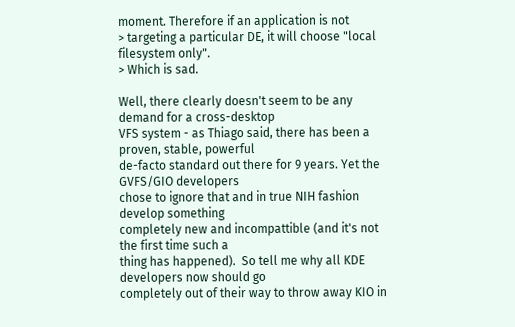moment. Therefore if an application is not
> targeting a particular DE, it will choose "local filesystem only".
> Which is sad.

Well, there clearly doesn't seem to be any demand for a cross-desktop
VFS system - as Thiago said, there has been a proven, stable, powerful
de-facto standard out there for 9 years. Yet the GVFS/GIO developers
chose to ignore that and in true NIH fashion develop something
completely new and incompattible (and it's not the first time such a
thing has happened).  So tell me why all KDE developers now should go
completely out of their way to throw away KIO in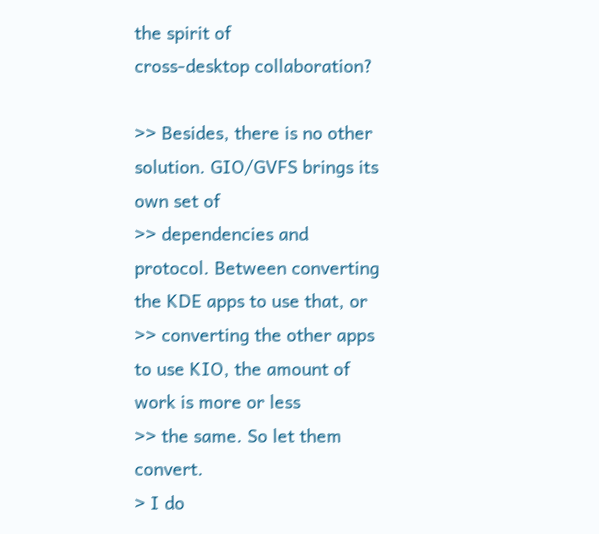the spirit of
cross-desktop collaboration?

>> Besides, there is no other solution. GIO/GVFS brings its own set of
>> dependencies and protocol. Between converting the KDE apps to use that, or
>> converting the other apps to use KIO, the amount of work is more or less
>> the same. So let them convert.
> I do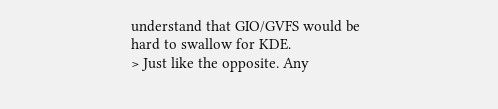understand that GIO/GVFS would be hard to swallow for KDE.
> Just like the opposite. Any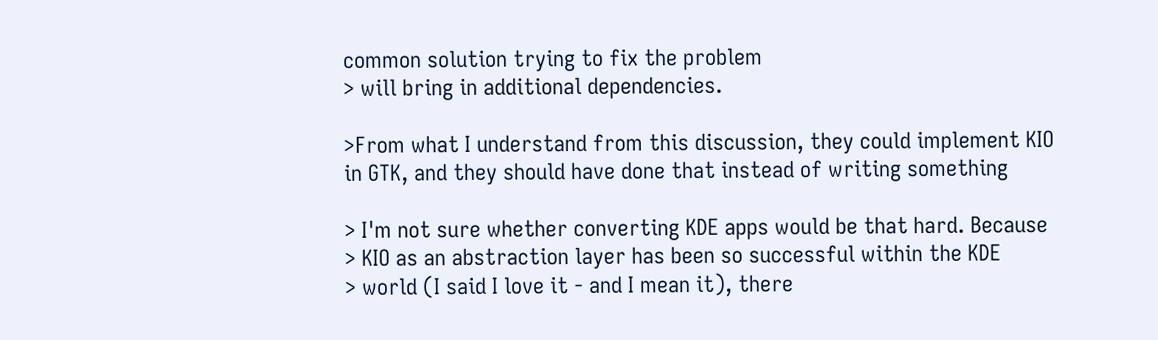common solution trying to fix the problem
> will bring in additional dependencies.

>From what I understand from this discussion, they could implement KIO
in GTK, and they should have done that instead of writing something

> I'm not sure whether converting KDE apps would be that hard. Because
> KIO as an abstraction layer has been so successful within the KDE
> world (I said I love it - and I mean it), there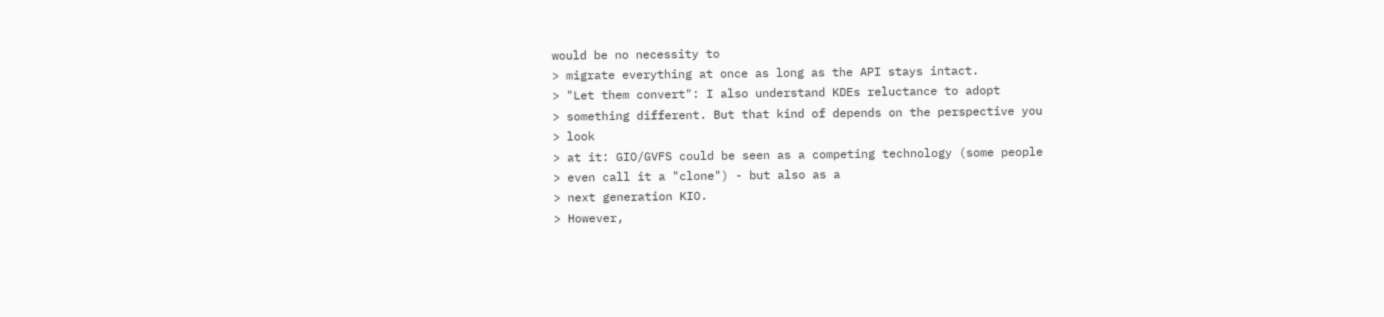would be no necessity to
> migrate everything at once as long as the API stays intact.
> "Let them convert": I also understand KDEs reluctance to adopt
> something different. But that kind of depends on the perspective you
> look
> at it: GIO/GVFS could be seen as a competing technology (some people
> even call it a "clone") - but also as a
> next generation KIO.
> However,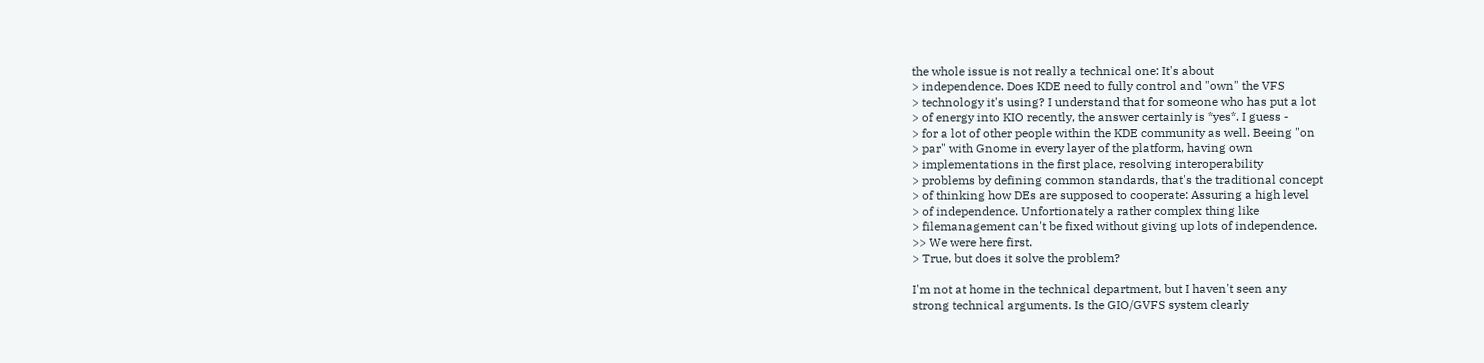the whole issue is not really a technical one: It's about
> independence. Does KDE need to fully control and "own" the VFS
> technology it's using? I understand that for someone who has put a lot
> of energy into KIO recently, the answer certainly is *yes*. I guess -
> for a lot of other people within the KDE community as well. Beeing "on
> par" with Gnome in every layer of the platform, having own
> implementations in the first place, resolving interoperability
> problems by defining common standards, that's the traditional concept
> of thinking how DEs are supposed to cooperate: Assuring a high level
> of independence. Unfortionately a rather complex thing like
> filemanagement can't be fixed without giving up lots of independence.
>> We were here first.
> True, but does it solve the problem?

I'm not at home in the technical department, but I haven't seen any
strong technical arguments. Is the GIO/GVFS system clearly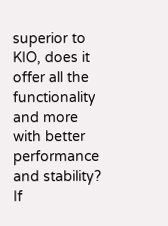superior to
KIO, does it offer all the functionality and more with better
performance and stability? If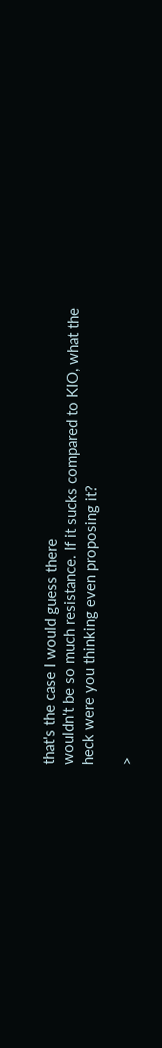that's the case I would guess there
wouldn't be so much resistance. If it sucks compared to KIO, what the
heck were you thinking even proposing it?

>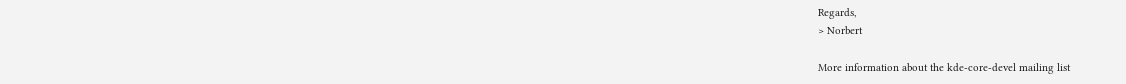Regards,
> Norbert

More information about the kde-core-devel mailing list